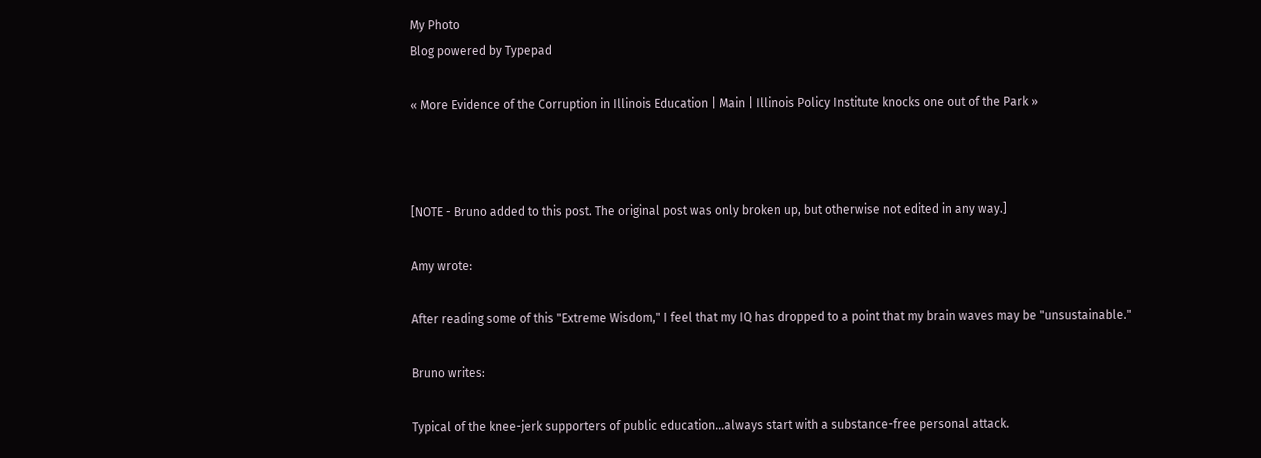My Photo
Blog powered by Typepad

« More Evidence of the Corruption in Illinois Education | Main | Illinois Policy Institute knocks one out of the Park »



[NOTE - Bruno added to this post. The original post was only broken up, but otherwise not edited in any way.]

Amy wrote:

After reading some of this "Extreme Wisdom," I feel that my IQ has dropped to a point that my brain waves may be "unsustainable."

Bruno writes:

Typical of the knee-jerk supporters of public education...always start with a substance-free personal attack.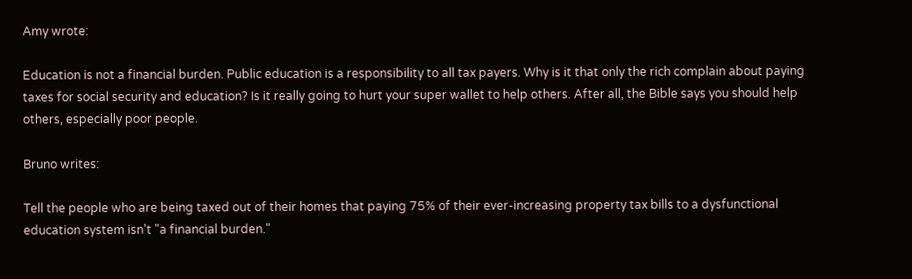Amy wrote:

Education is not a financial burden. Public education is a responsibility to all tax payers. Why is it that only the rich complain about paying taxes for social security and education? Is it really going to hurt your super wallet to help others. After all, the Bible says you should help others, especially poor people.

Bruno writes:

Tell the people who are being taxed out of their homes that paying 75% of their ever-increasing property tax bills to a dysfunctional education system isn't "a financial burden."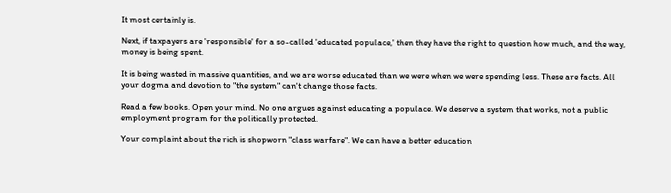It most certainly is.

Next, if taxpayers are 'responsible' for a so-called 'educated populace,' then they have the right to question how much, and the way, money is being spent.

It is being wasted in massive quantities, and we are worse educated than we were when we were spending less. These are facts. All your dogma and devotion to "the system" can't change those facts.

Read a few books. Open your mind. No one argues against educating a populace. We deserve a system that works, not a public employment program for the politically protected.

Your complaint about the rich is shopworn "class warfare". We can have a better education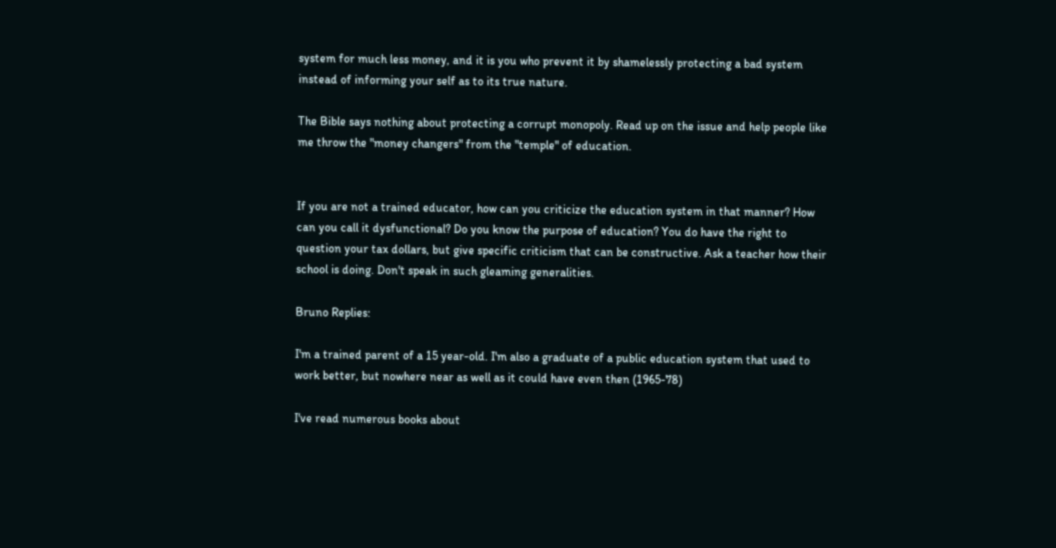system for much less money, and it is you who prevent it by shamelessly protecting a bad system instead of informing your self as to its true nature.

The Bible says nothing about protecting a corrupt monopoly. Read up on the issue and help people like me throw the "money changers" from the "temple" of education.


If you are not a trained educator, how can you criticize the education system in that manner? How can you call it dysfunctional? Do you know the purpose of education? You do have the right to question your tax dollars, but give specific criticism that can be constructive. Ask a teacher how their school is doing. Don't speak in such gleaming generalities.

Bruno Replies:

I'm a trained parent of a 15 year-old. I'm also a graduate of a public education system that used to work better, but nowhere near as well as it could have even then (1965-78)

I've read numerous books about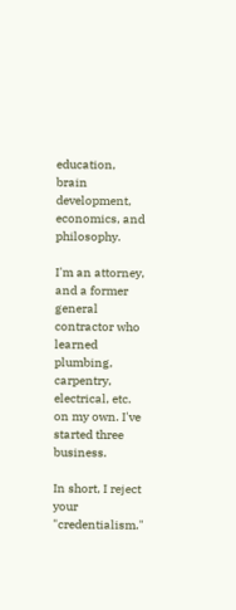education, brain development, economics, and philosophy.

I'm an attorney, and a former general contractor who learned plumbing, carpentry, electrical, etc. on my own. I've started three business.

In short, I reject your "credentialism."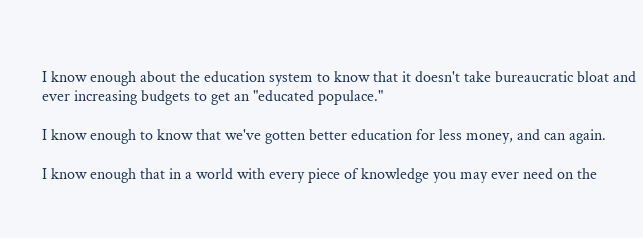I know enough about the education system to know that it doesn't take bureaucratic bloat and ever increasing budgets to get an "educated populace."

I know enough to know that we've gotten better education for less money, and can again.

I know enough that in a world with every piece of knowledge you may ever need on the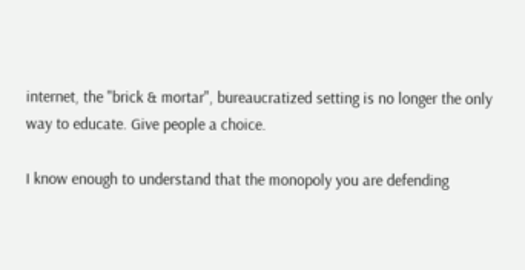internet, the "brick & mortar", bureaucratized setting is no longer the only way to educate. Give people a choice.

I know enough to understand that the monopoly you are defending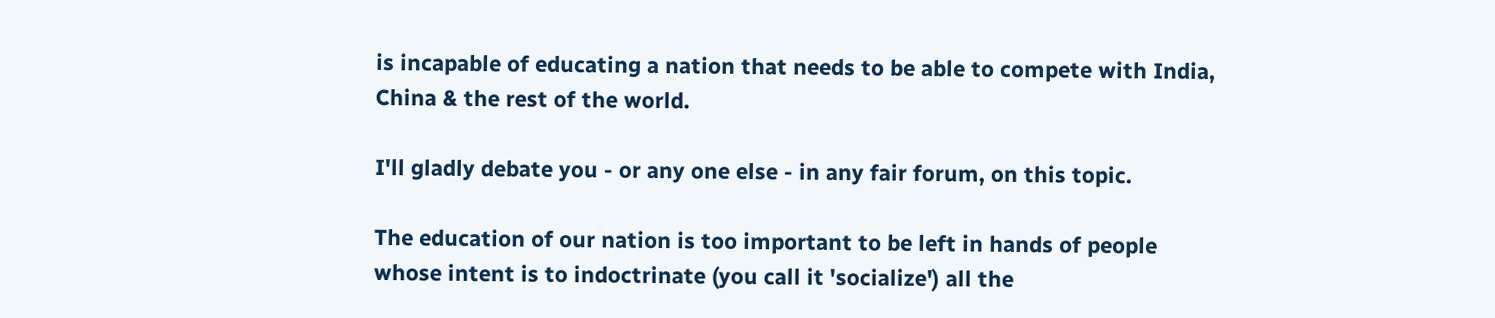is incapable of educating a nation that needs to be able to compete with India, China & the rest of the world.

I'll gladly debate you - or any one else - in any fair forum, on this topic.

The education of our nation is too important to be left in hands of people whose intent is to indoctrinate (you call it 'socialize') all the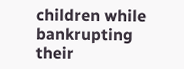children while bankrupting their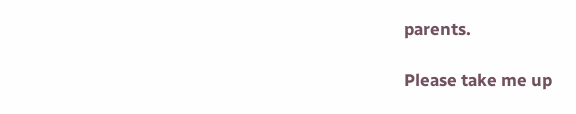parents.

Please take me up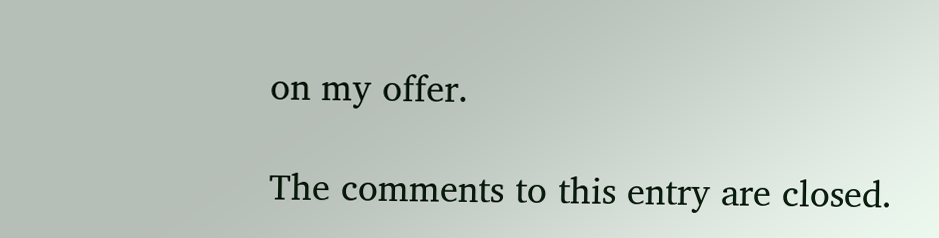on my offer.

The comments to this entry are closed.